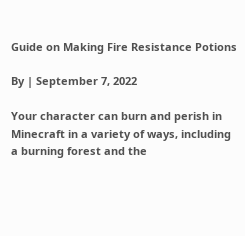Guide on Making Fire Resistance Potions

By | September 7, 2022

Your character can burn and perish in Minecraft in a variety of ways, including a burning forest and the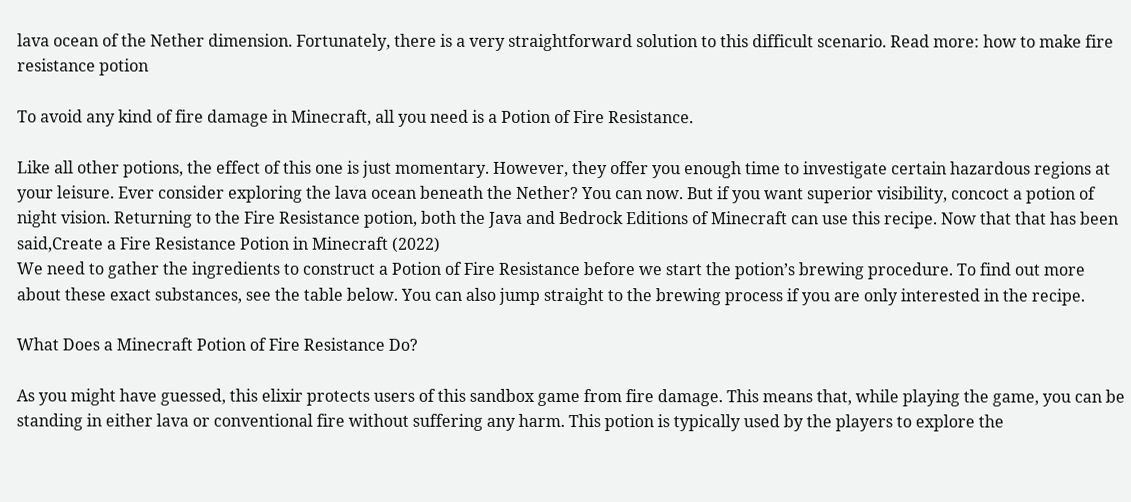lava ocean of the Nether dimension. Fortunately, there is a very straightforward solution to this difficult scenario. Read more: how to make fire resistance potion

To avoid any kind of fire damage in Minecraft, all you need is a Potion of Fire Resistance.

Like all other potions, the effect of this one is just momentary. However, they offer you enough time to investigate certain hazardous regions at your leisure. Ever consider exploring the lava ocean beneath the Nether? You can now. But if you want superior visibility, concoct a potion of night vision. Returning to the Fire Resistance potion, both the Java and Bedrock Editions of Minecraft can use this recipe. Now that that has been said,Create a Fire Resistance Potion in Minecraft (2022)
We need to gather the ingredients to construct a Potion of Fire Resistance before we start the potion’s brewing procedure. To find out more about these exact substances, see the table below. You can also jump straight to the brewing process if you are only interested in the recipe.

What Does a Minecraft Potion of Fire Resistance Do?

As you might have guessed, this elixir protects users of this sandbox game from fire damage. This means that, while playing the game, you can be standing in either lava or conventional fire without suffering any harm. This potion is typically used by the players to explore the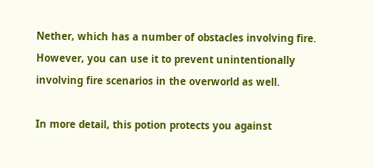Nether, which has a number of obstacles involving fire. However, you can use it to prevent unintentionally involving fire scenarios in the overworld as well.

In more detail, this potion protects you against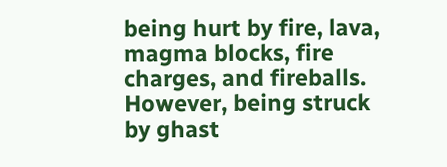being hurt by fire, lava, magma blocks, fire charges, and fireballs. However, being struck by ghast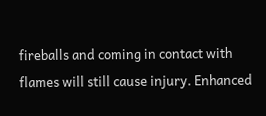fireballs and coming in contact with flames will still cause injury. Enhanced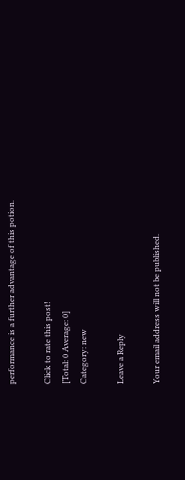performance is a further advantage of this potion.

Click to rate this post!
[Total: 0 Average: 0]
Category: new

Leave a Reply

Your email address will not be published.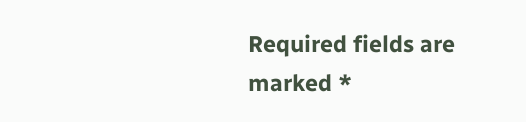Required fields are marked *